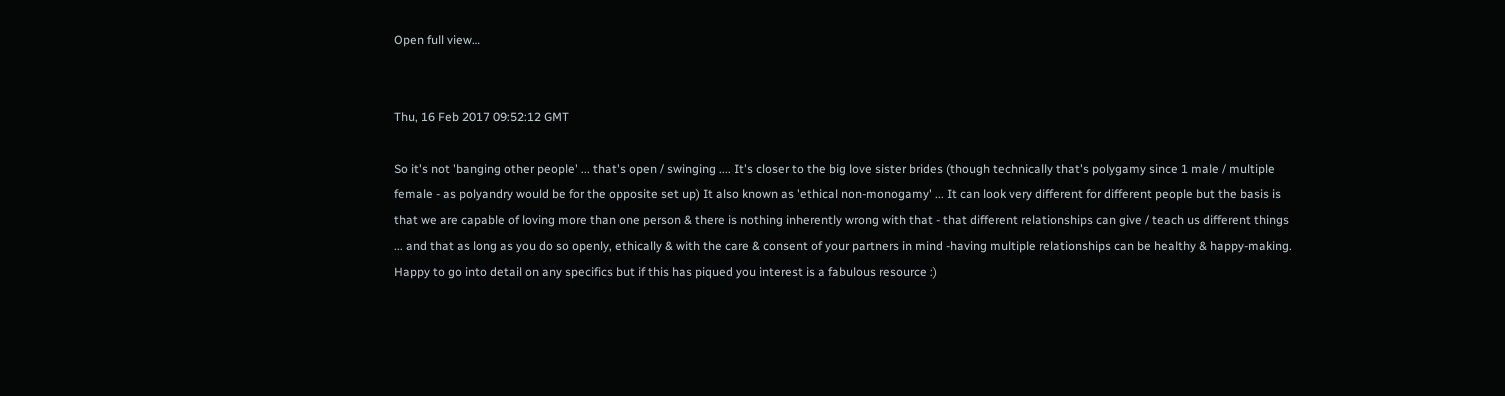Open full view…


Thu, 16 Feb 2017 09:52:12 GMT

So it's not 'banging other people' ... that's open / swinging .... It's closer to the big love sister brides (though technically that's polygamy since 1 male / multiple female - as polyandry would be for the opposite set up) It also known as 'ethical non-monogamy' ... It can look very different for different people but the basis is that we are capable of loving more than one person & there is nothing inherently wrong with that - that different relationships can give / teach us different things ... and that as long as you do so openly, ethically & with the care & consent of your partners in mind -having multiple relationships can be healthy & happy-making. Happy to go into detail on any specifics but if this has piqued you interest is a fabulous resource :)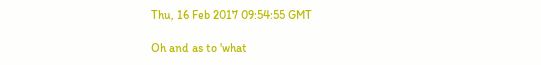Thu, 16 Feb 2017 09:54:55 GMT

Oh and as to 'what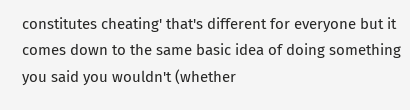constitutes cheating' that's different for everyone but it comes down to the same basic idea of doing something you said you wouldn't (whether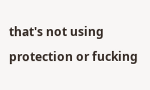that's not using protection or fucking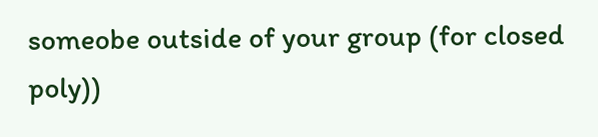someobe outside of your group (for closed poly))